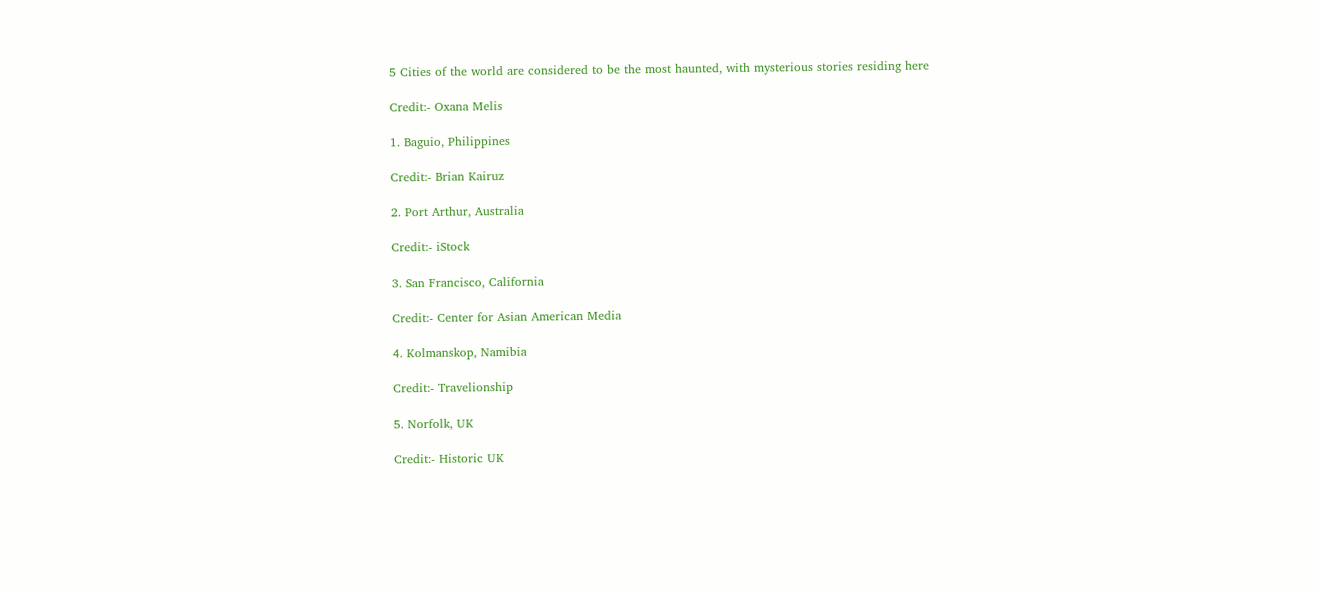5 Cities of the world are considered to be the most haunted, with mysterious stories residing here

Credit:- Oxana Melis

1. Baguio, Philippines

Credit:- Brian Kairuz

2. Port Arthur, Australia

Credit:- iStock

3. San Francisco, California

Credit:- Center for Asian American Media

4. Kolmanskop, Namibia

Credit:- Travelionship

5. Norfolk, UK

Credit:- Historic UK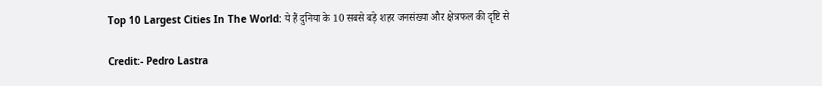Top 10 Largest Cities In The World: ये हैं दुनिया के 10 सबसे बड़े शहर जनसंख्या और क्षेत्रफल की दृष्टि से

Credit:- Pedro Lastra